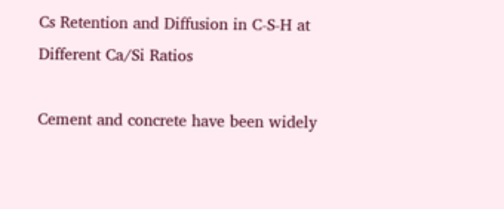Cs Retention and Diffusion in C-S-H at Different Ca/Si Ratios

Cement and concrete have been widely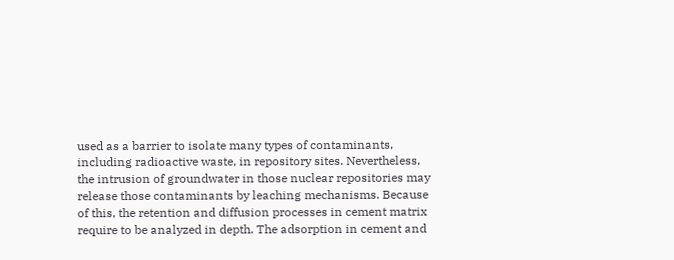used as a barrier to isolate many types of contaminants, including radioactive waste, in repository sites. Nevertheless, the intrusion of groundwater in those nuclear repositories may release those contaminants by leaching mechanisms. Because of this, the retention and diffusion processes in cement matrix require to be analyzed in depth. The adsorption in cement and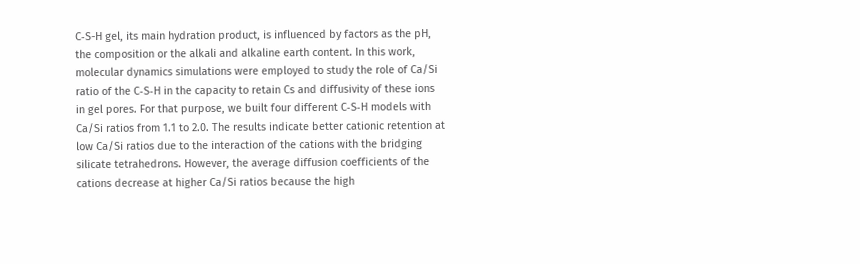C‐S-H gel, its main hydration product, is influenced by factors as the pH, the composition or the alkali and alkaline earth content. In this work, molecular dynamics simulations were employed to study the role of Ca/Si ratio of the C‐S‐H in the capacity to retain Cs and diffusivity of these ions in gel pores. For that purpose, we built four different C‐S‐H models with Ca/Si ratios from 1.1 to 2.0. The results indicate better cationic retention at low Ca/Si ratios due to the interaction of the cations with the bridging silicate tetrahedrons. However, the average diffusion coefficients of the cations decrease at higher Ca/Si ratios because the high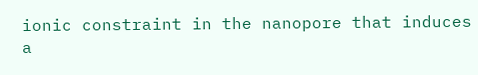ionic constraint in the nanopore that induces a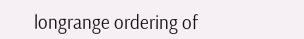longrange ordering of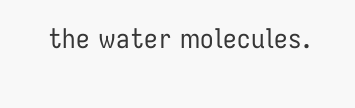the water molecules.